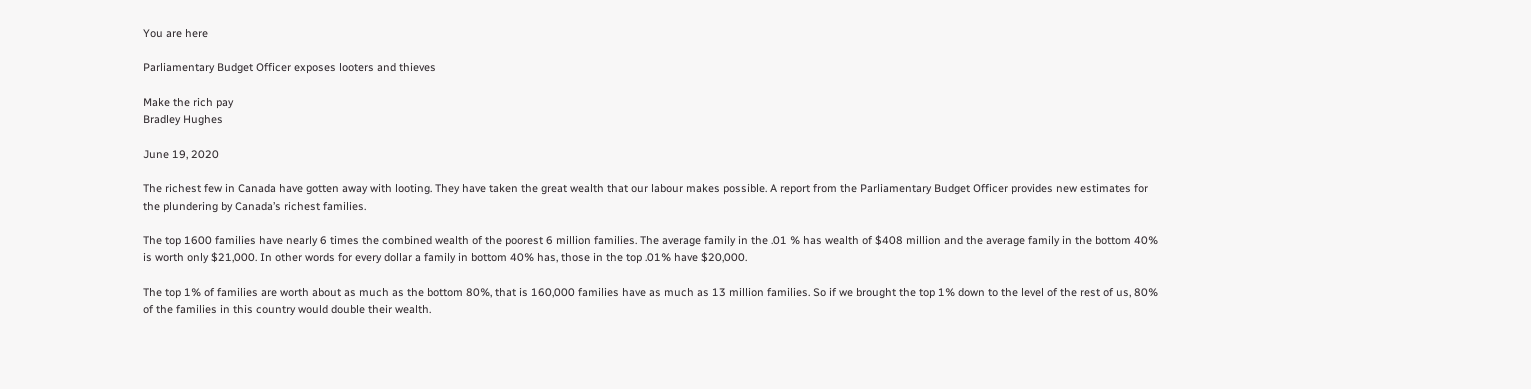You are here

Parliamentary Budget Officer exposes looters and thieves

Make the rich pay
Bradley Hughes

June 19, 2020

The richest few in Canada have gotten away with looting. They have taken the great wealth that our labour makes possible. A report from the Parliamentary Budget Officer provides new estimates for the plundering by Canada’s richest families.

The top 1600 families have nearly 6 times the combined wealth of the poorest 6 million families. The average family in the .01 % has wealth of $408 million and the average family in the bottom 40% is worth only $21,000. In other words for every dollar a family in bottom 40% has, those in the top .01% have $20,000.

The top 1% of families are worth about as much as the bottom 80%, that is 160,000 families have as much as 13 million families. So if we brought the top 1% down to the level of the rest of us, 80% of the families in this country would double their wealth.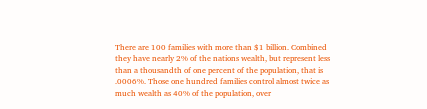There are 100 families with more than $1 billion. Combined they have nearly 2% of the nations wealth, but represent less than a thousandth of one percent of the population, that is .0006%. Those one hundred families control almost twice as much wealth as 40% of the population, over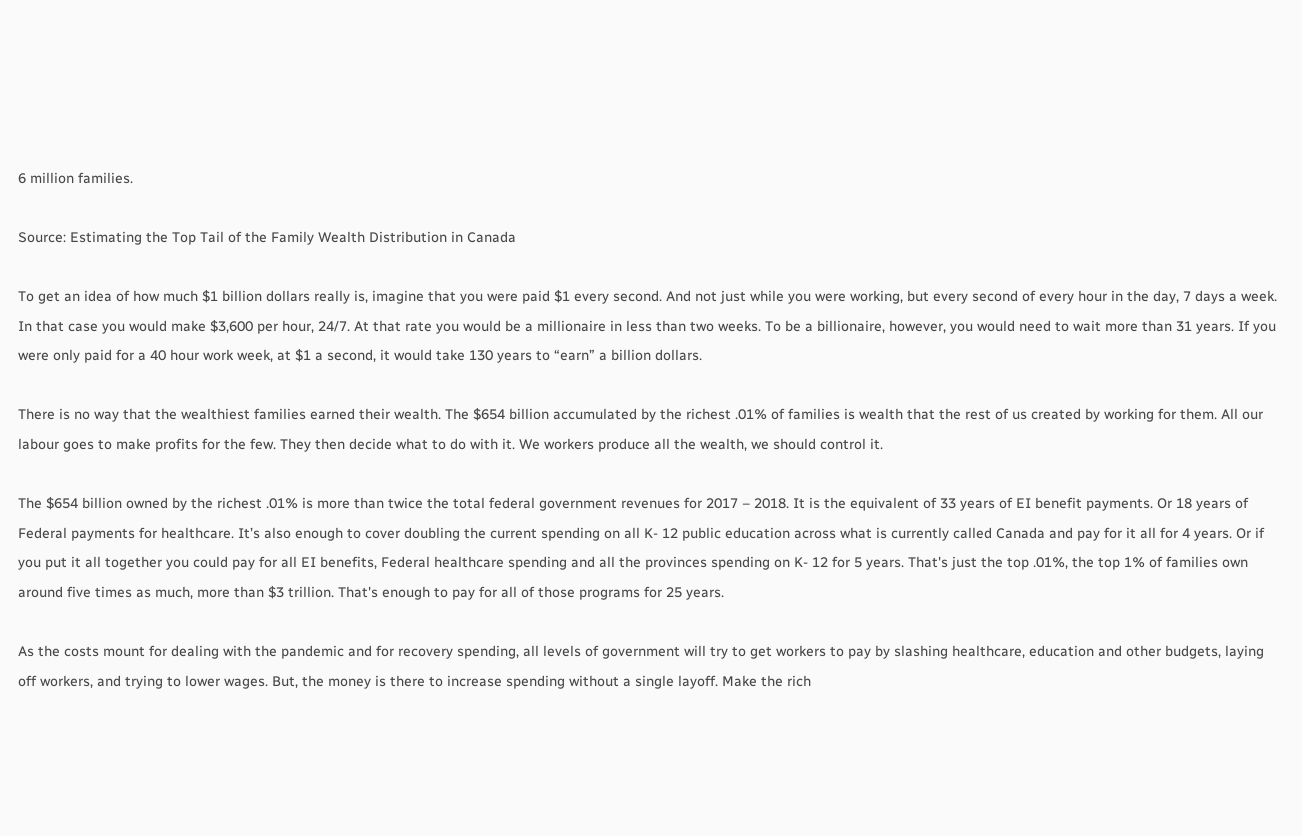6 million families.

Source: Estimating the Top Tail of the Family Wealth Distribution in Canada

To get an idea of how much $1 billion dollars really is, imagine that you were paid $1 every second. And not just while you were working, but every second of every hour in the day, 7 days a week. In that case you would make $3,600 per hour, 24/7. At that rate you would be a millionaire in less than two weeks. To be a billionaire, however, you would need to wait more than 31 years. If you were only paid for a 40 hour work week, at $1 a second, it would take 130 years to “earn” a billion dollars.

There is no way that the wealthiest families earned their wealth. The $654 billion accumulated by the richest .01% of families is wealth that the rest of us created by working for them. All our labour goes to make profits for the few. They then decide what to do with it. We workers produce all the wealth, we should control it.

The $654 billion owned by the richest .01% is more than twice the total federal government revenues for 2017 – 2018. It is the equivalent of 33 years of EI benefit payments. Or 18 years of Federal payments for healthcare. It’s also enough to cover doubling the current spending on all K- 12 public education across what is currently called Canada and pay for it all for 4 years. Or if you put it all together you could pay for all EI benefits, Federal healthcare spending and all the provinces spending on K- 12 for 5 years. That's just the top .01%, the top 1% of families own around five times as much, more than $3 trillion. That's enough to pay for all of those programs for 25 years.

As the costs mount for dealing with the pandemic and for recovery spending, all levels of government will try to get workers to pay by slashing healthcare, education and other budgets, laying off workers, and trying to lower wages. But, the money is there to increase spending without a single layoff. Make the rich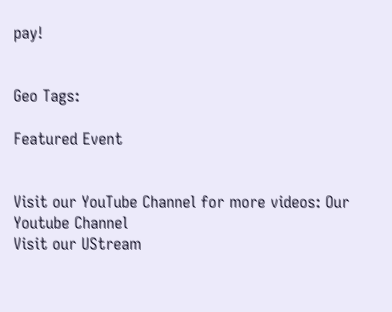pay!


Geo Tags:

Featured Event


Visit our YouTube Channel for more videos: Our Youtube Channel
Visit our UStream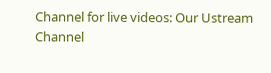Channel for live videos: Our Ustream Channel